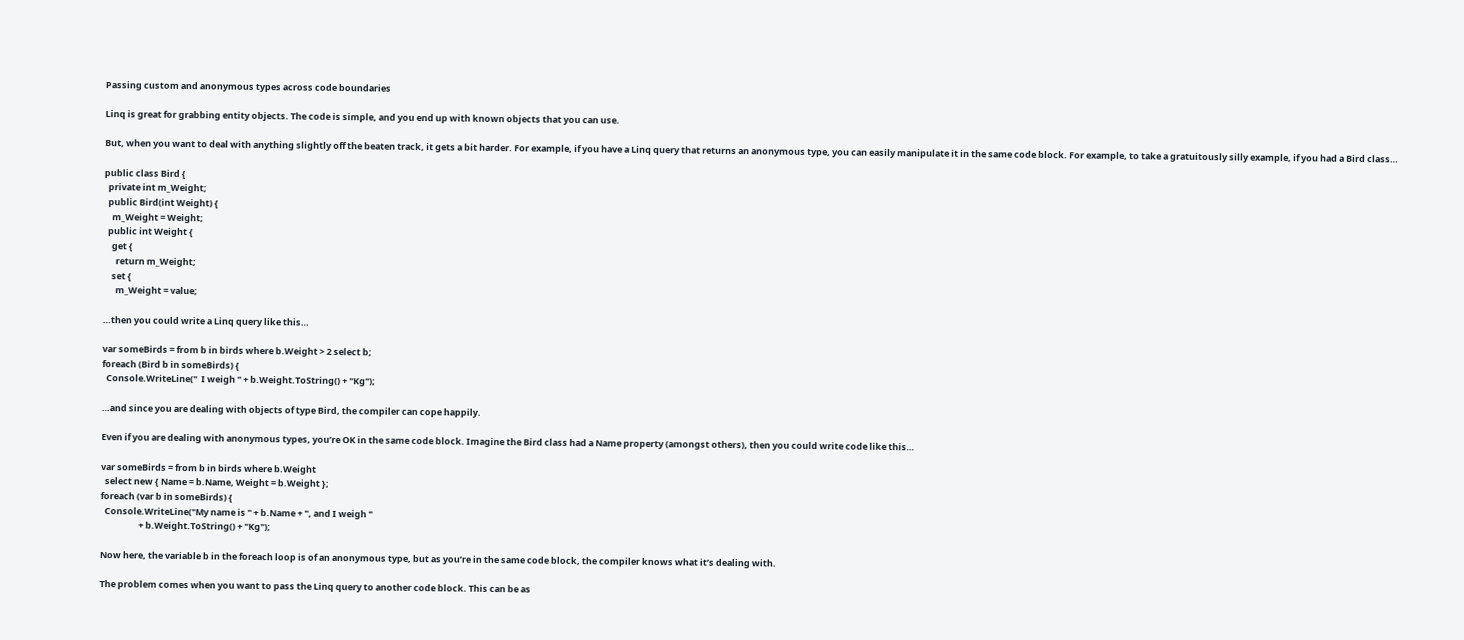Passing custom and anonymous types across code boundaries

Linq is great for grabbing entity objects. The code is simple, and you end up with known objects that you can use.

But, when you want to deal with anything slightly off the beaten track, it gets a bit harder. For example, if you have a Linq query that returns an anonymous type, you can easily manipulate it in the same code block. For example, to take a gratuitously silly example, if you had a Bird class…

public class Bird {
  private int m_Weight;
  public Bird(int Weight) {
    m_Weight = Weight;
  public int Weight {
    get {
      return m_Weight;
    set {
      m_Weight = value;

…then you could write a Linq query like this…

var someBirds = from b in birds where b.Weight > 2 select b;
foreach (Bird b in someBirds) {
  Console.WriteLine("  I weigh " + b.Weight.ToString() + "Kg");

…and since you are dealing with objects of type Bird, the compiler can cope happily.

Even if you are dealing with anonymous types, you’re OK in the same code block. Imagine the Bird class had a Name property (amongst others), then you could write code like this…

var someBirds = from b in birds where b.Weight
  select new { Name = b.Name, Weight = b.Weight };
foreach (var b in someBirds) {
  Console.WriteLine("My name is " + b.Name + ", and I weigh "
                   + b.Weight.ToString() + "Kg");

Now here, the variable b in the foreach loop is of an anonymous type, but as you’re in the same code block, the compiler knows what it’s dealing with.

The problem comes when you want to pass the Linq query to another code block. This can be as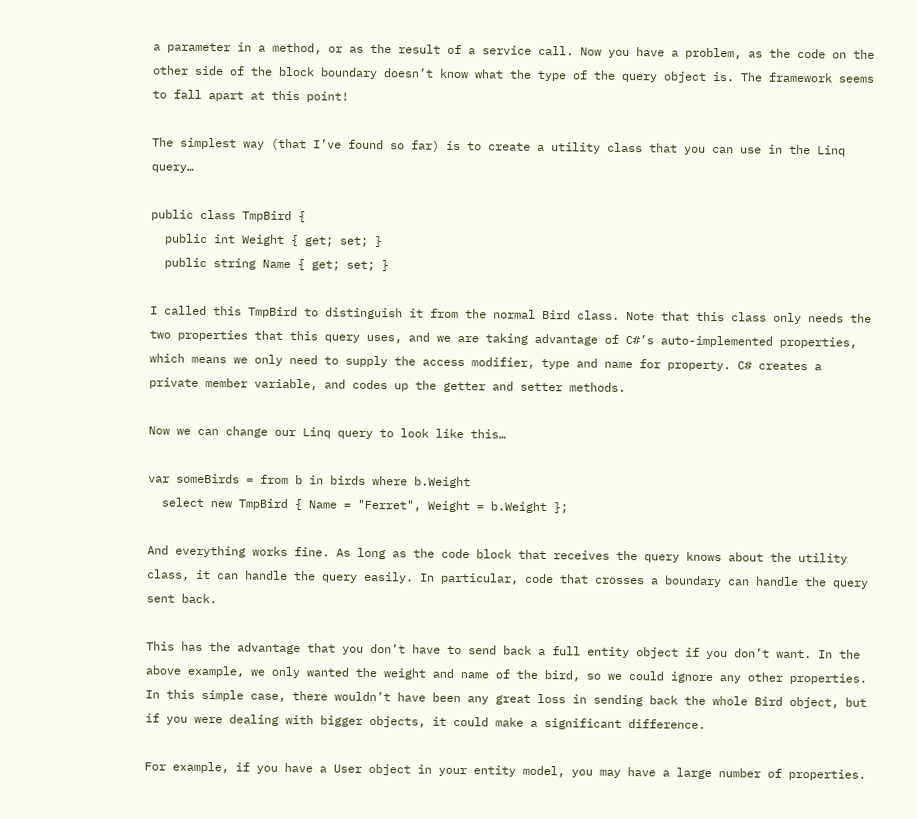a parameter in a method, or as the result of a service call. Now you have a problem, as the code on the other side of the block boundary doesn’t know what the type of the query object is. The framework seems to fall apart at this point!

The simplest way (that I’ve found so far) is to create a utility class that you can use in the Linq query…

public class TmpBird {
  public int Weight { get; set; }
  public string Name { get; set; }

I called this TmpBird to distinguish it from the normal Bird class. Note that this class only needs the two properties that this query uses, and we are taking advantage of C#’s auto-implemented properties, which means we only need to supply the access modifier, type and name for property. C# creates a private member variable, and codes up the getter and setter methods.

Now we can change our Linq query to look like this…

var someBirds = from b in birds where b.Weight
  select new TmpBird { Name = "Ferret", Weight = b.Weight };

And everything works fine. As long as the code block that receives the query knows about the utility class, it can handle the query easily. In particular, code that crosses a boundary can handle the query sent back.

This has the advantage that you don’t have to send back a full entity object if you don’t want. In the above example, we only wanted the weight and name of the bird, so we could ignore any other properties. In this simple case, there wouldn’t have been any great loss in sending back the whole Bird object, but if you were dealing with bigger objects, it could make a significant difference.

For example, if you have a User object in your entity model, you may have a large number of properties.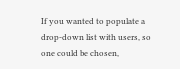If you wanted to populate a drop-down list with users, so one could be chosen,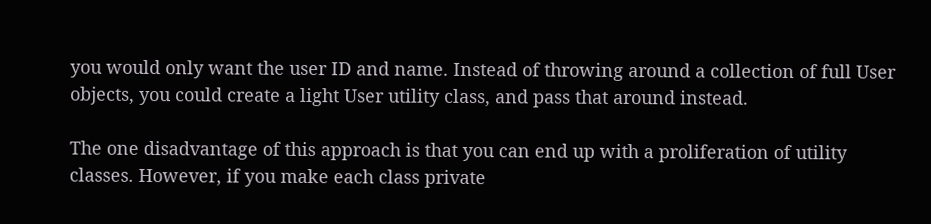you would only want the user ID and name. Instead of throwing around a collection of full User objects, you could create a light User utility class, and pass that around instead.

The one disadvantage of this approach is that you can end up with a proliferation of utility classes. However, if you make each class private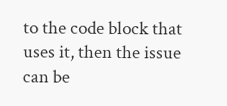to the code block that uses it, then the issue can be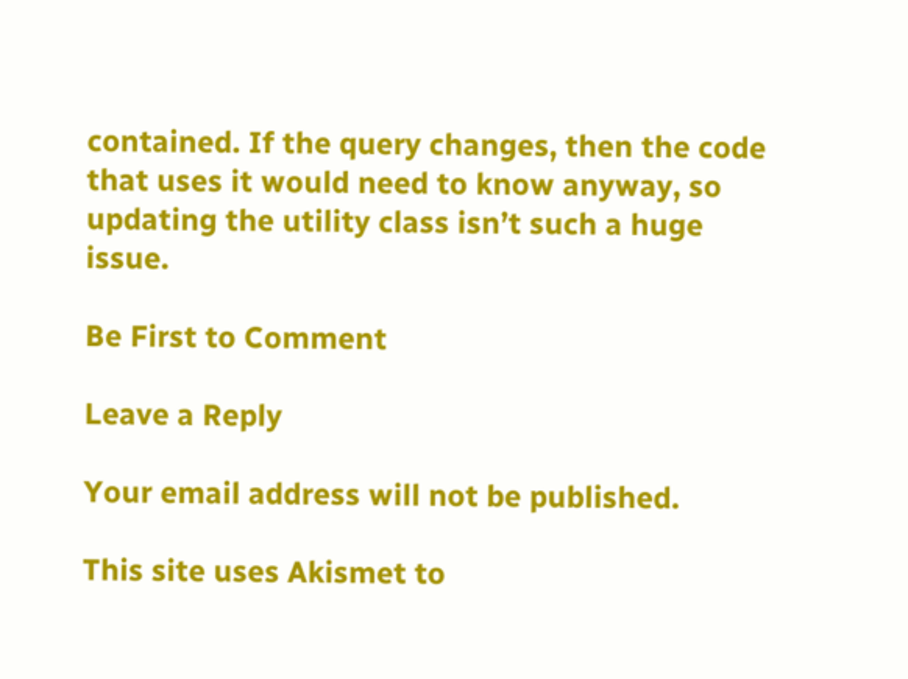contained. If the query changes, then the code that uses it would need to know anyway, so updating the utility class isn’t such a huge issue.

Be First to Comment

Leave a Reply

Your email address will not be published.

This site uses Akismet to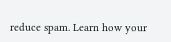reduce spam. Learn how your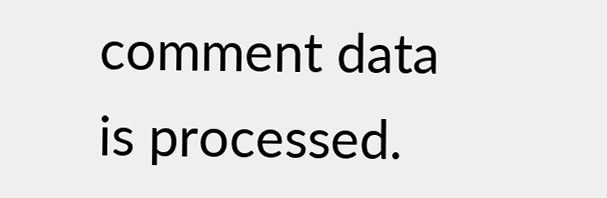comment data is processed.